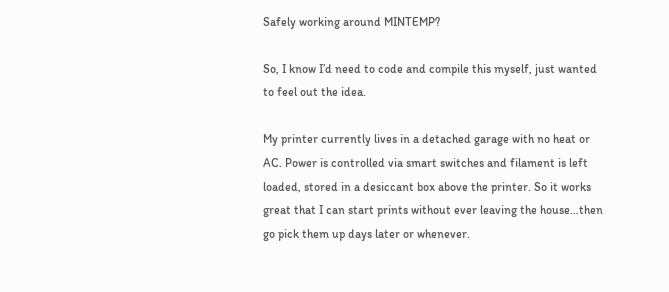Safely working around MINTEMP?

So, I know I’d need to code and compile this myself, just wanted to feel out the idea.

My printer currently lives in a detached garage with no heat or AC. Power is controlled via smart switches and filament is left loaded, stored in a desiccant box above the printer. So it works great that I can start prints without ever leaving the house…then go pick them up days later or whenever.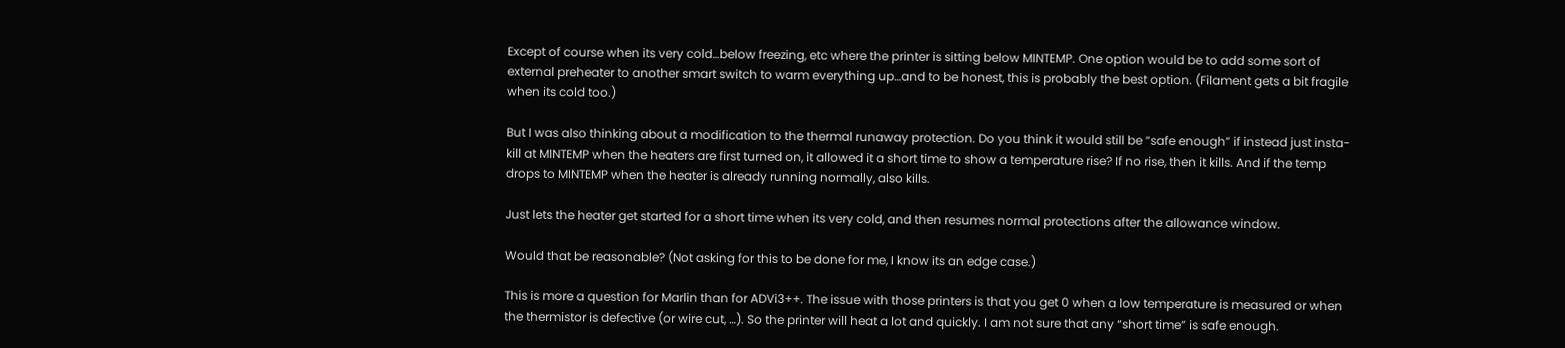Except of course when its very cold…below freezing, etc where the printer is sitting below MINTEMP. One option would be to add some sort of external preheater to another smart switch to warm everything up…and to be honest, this is probably the best option. (Filament gets a bit fragile when its cold too.)

But I was also thinking about a modification to the thermal runaway protection. Do you think it would still be “safe enough” if instead just insta-kill at MINTEMP when the heaters are first turned on, it allowed it a short time to show a temperature rise? If no rise, then it kills. And if the temp drops to MINTEMP when the heater is already running normally, also kills.

Just lets the heater get started for a short time when its very cold, and then resumes normal protections after the allowance window.

Would that be reasonable? (Not asking for this to be done for me, I know its an edge case.)

This is more a question for Marlin than for ADVi3++. The issue with those printers is that you get 0 when a low temperature is measured or when the thermistor is defective (or wire cut, …). So the printer will heat a lot and quickly. I am not sure that any “short time” is safe enough.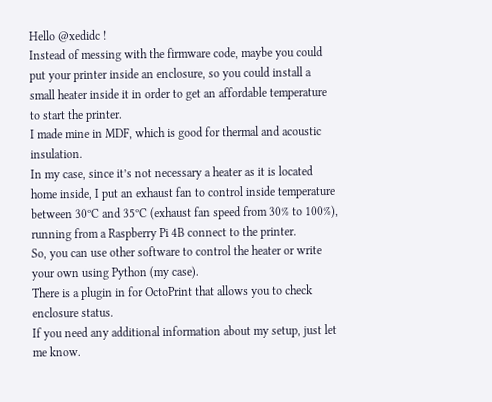Hello @xedidc !
Instead of messing with the firmware code, maybe you could put your printer inside an enclosure, so you could install a small heater inside it in order to get an affordable temperature to start the printer.
I made mine in MDF, which is good for thermal and acoustic insulation.
In my case, since it’s not necessary a heater as it is located home inside, I put an exhaust fan to control inside temperature between 30ºC and 35ºC (exhaust fan speed from 30% to 100%), running from a Raspberry Pi 4B connect to the printer.
So, you can use other software to control the heater or write your own using Python (my case).
There is a plugin in for OctoPrint that allows you to check enclosure status.
If you need any additional information about my setup, just let me know.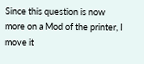Since this question is now more on a Mod of the printer, I move it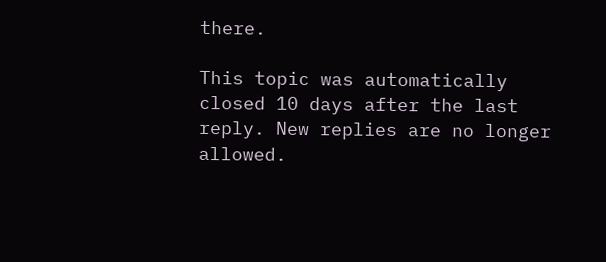there.

This topic was automatically closed 10 days after the last reply. New replies are no longer allowed.